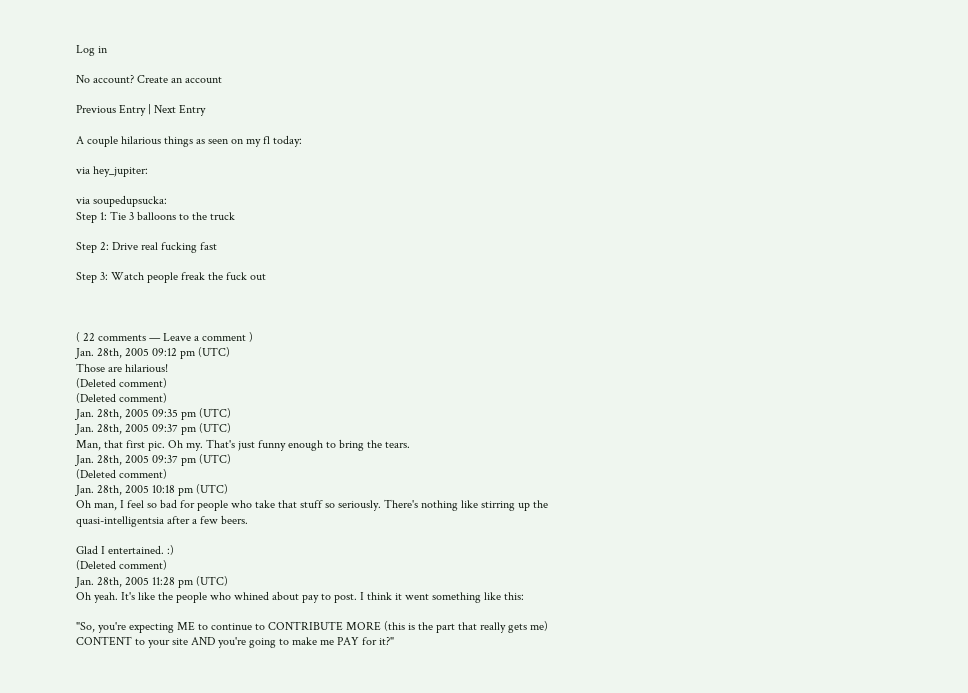Log in

No account? Create an account

Previous Entry | Next Entry

A couple hilarious things as seen on my fl today:

via hey_jupiter:

via soupedupsucka:
Step 1: Tie 3 balloons to the truck

Step 2: Drive real fucking fast

Step 3: Watch people freak the fuck out



( 22 comments — Leave a comment )
Jan. 28th, 2005 09:12 pm (UTC)
Those are hilarious!
(Deleted comment)
(Deleted comment)
Jan. 28th, 2005 09:35 pm (UTC)
Jan. 28th, 2005 09:37 pm (UTC)
Man, that first pic. Oh my. That's just funny enough to bring the tears.
Jan. 28th, 2005 09:37 pm (UTC)
(Deleted comment)
Jan. 28th, 2005 10:18 pm (UTC)
Oh man, I feel so bad for people who take that stuff so seriously. There's nothing like stirring up the quasi-intelligentsia after a few beers.

Glad I entertained. :)
(Deleted comment)
Jan. 28th, 2005 11:28 pm (UTC)
Oh yeah. It's like the people who whined about pay to post. I think it went something like this:

"So, you're expecting ME to continue to CONTRIBUTE MORE (this is the part that really gets me) CONTENT to your site AND you're going to make me PAY for it?"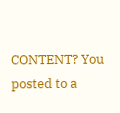CONTENT? You posted to a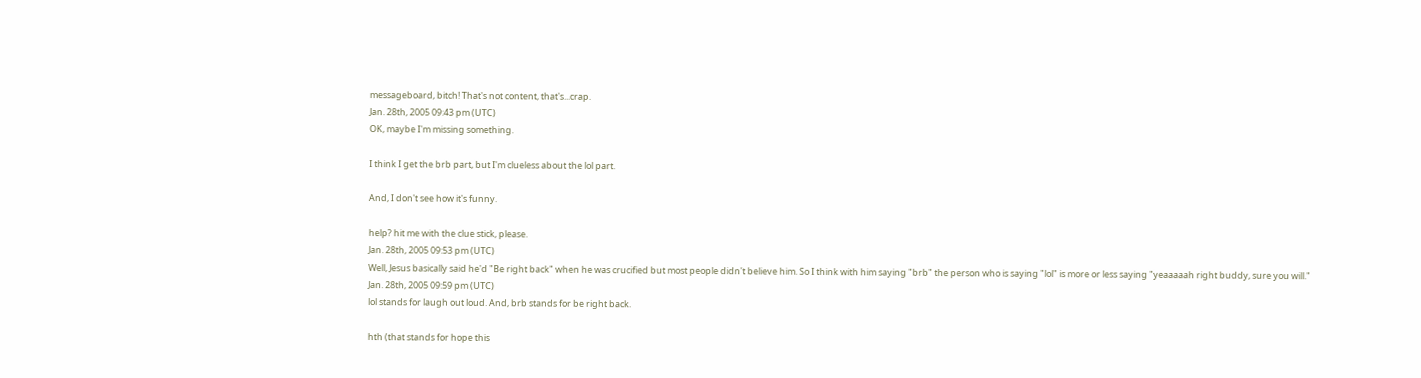messageboard, bitch! That's not content, that's...crap.
Jan. 28th, 2005 09:43 pm (UTC)
OK, maybe I'm missing something.

I think I get the brb part, but I'm clueless about the lol part.

And, I don't see how it's funny.

help? hit me with the clue stick, please.
Jan. 28th, 2005 09:53 pm (UTC)
Well, Jesus basically said he'd "Be right back" when he was crucified but most people didn't believe him. So I think with him saying "brb" the person who is saying "lol" is more or less saying "yeaaaaah right buddy, sure you will."
Jan. 28th, 2005 09:59 pm (UTC)
lol stands for laugh out loud. And, brb stands for be right back.

hth (that stands for hope this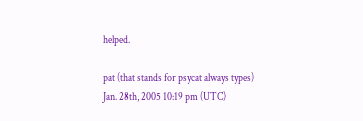helped.

pat (that stands for psycat always types)
Jan. 28th, 2005 10:19 pm (UTC)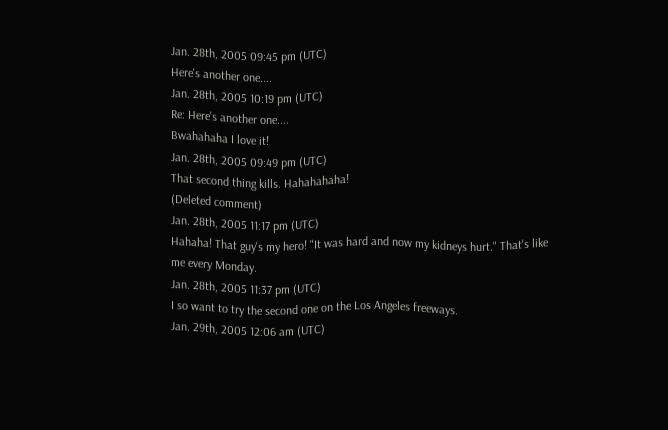Jan. 28th, 2005 09:45 pm (UTC)
Here's another one....
Jan. 28th, 2005 10:19 pm (UTC)
Re: Here's another one....
Bwahahaha I love it!
Jan. 28th, 2005 09:49 pm (UTC)
That second thing kills. Hahahahaha!
(Deleted comment)
Jan. 28th, 2005 11:17 pm (UTC)
Hahaha! That guy's my hero! "It was hard and now my kidneys hurt." That's like me every Monday.
Jan. 28th, 2005 11:37 pm (UTC)
I so want to try the second one on the Los Angeles freeways.
Jan. 29th, 2005 12:06 am (UTC)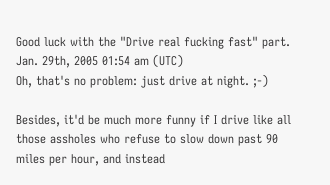Good luck with the "Drive real fucking fast" part.
Jan. 29th, 2005 01:54 am (UTC)
Oh, that's no problem: just drive at night. ;-)

Besides, it'd be much more funny if I drive like all those assholes who refuse to slow down past 90 miles per hour, and instead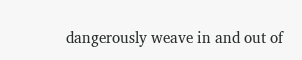dangerously weave in and out of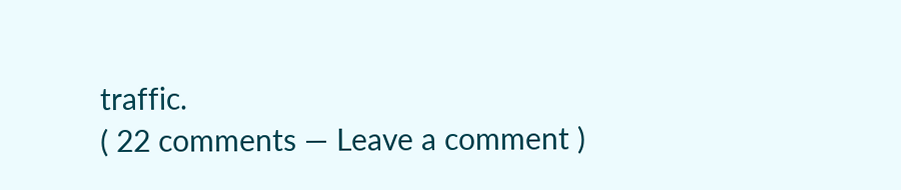traffic.
( 22 comments — Leave a comment )